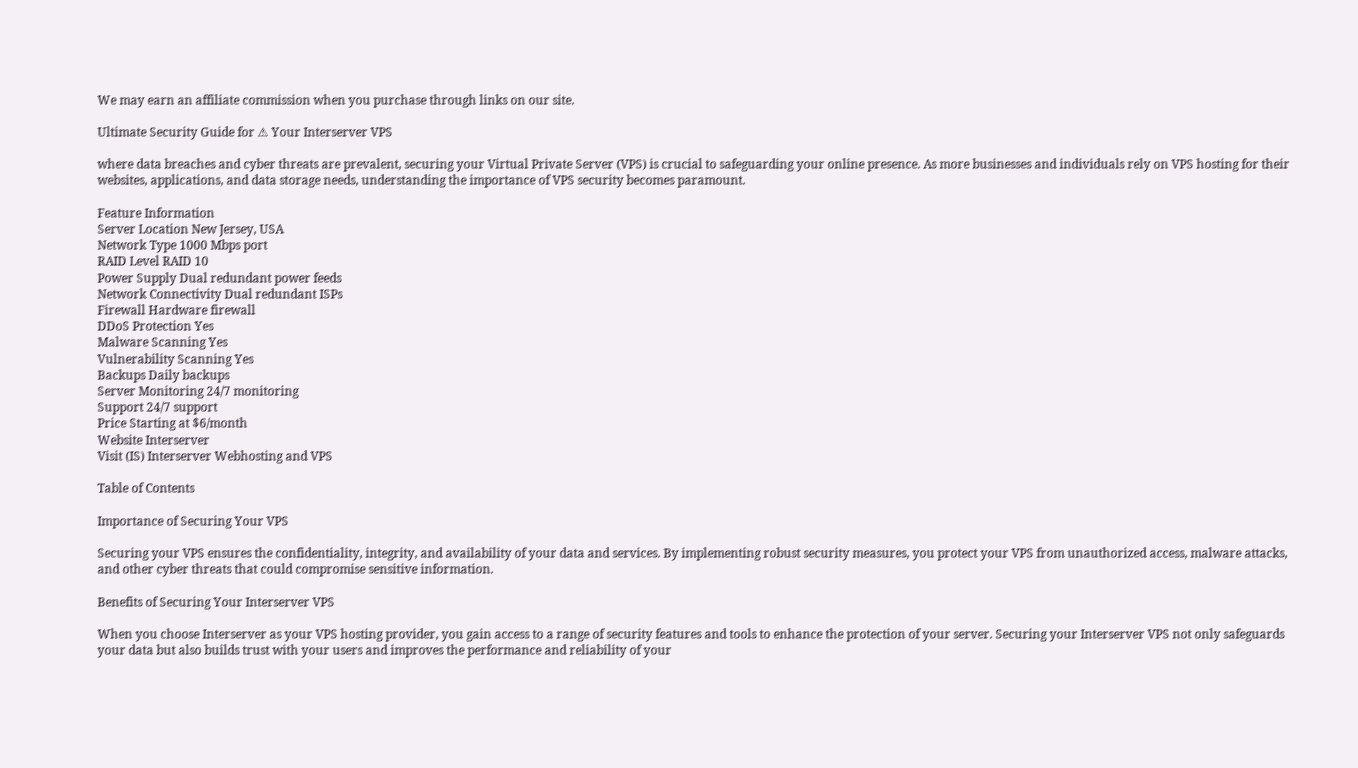We may earn an affiliate commission when you purchase through links on our site.

Ultimate Security Guide for ⚠ Your Interserver VPS

where data breaches and cyber threats are prevalent, securing your Virtual Private Server (VPS) is crucial to safeguarding your online presence. As more businesses and individuals rely on VPS hosting for their websites, applications, and data storage needs, understanding the importance of VPS security becomes paramount.

Feature Information
Server Location New Jersey, USA
Network Type 1000 Mbps port
RAID Level RAID 10
Power Supply Dual redundant power feeds
Network Connectivity Dual redundant ISPs
Firewall Hardware firewall
DDoS Protection Yes
Malware Scanning Yes
Vulnerability Scanning Yes
Backups Daily backups
Server Monitoring 24/7 monitoring
Support 24/7 support
Price Starting at $6/month
Website Interserver
Visit (IS) Interserver Webhosting and VPS

Table of Contents

Importance of Securing Your VPS

Securing your VPS ensures the confidentiality, integrity, and availability of your data and services. By implementing robust security measures, you protect your VPS from unauthorized access, malware attacks, and other cyber threats that could compromise sensitive information.

Benefits of Securing Your Interserver VPS

When you choose Interserver as your VPS hosting provider, you gain access to a range of security features and tools to enhance the protection of your server. Securing your Interserver VPS not only safeguards your data but also builds trust with your users and improves the performance and reliability of your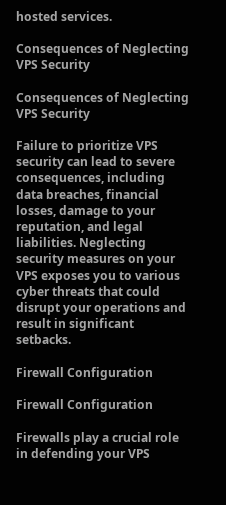hosted services.

Consequences of Neglecting VPS Security

Consequences of Neglecting VPS Security

Failure to prioritize VPS security can lead to severe consequences, including data breaches, financial losses, damage to your reputation, and legal liabilities. Neglecting security measures on your VPS exposes you to various cyber threats that could disrupt your operations and result in significant setbacks.

Firewall Configuration

Firewall Configuration

Firewalls play a crucial role in defending your VPS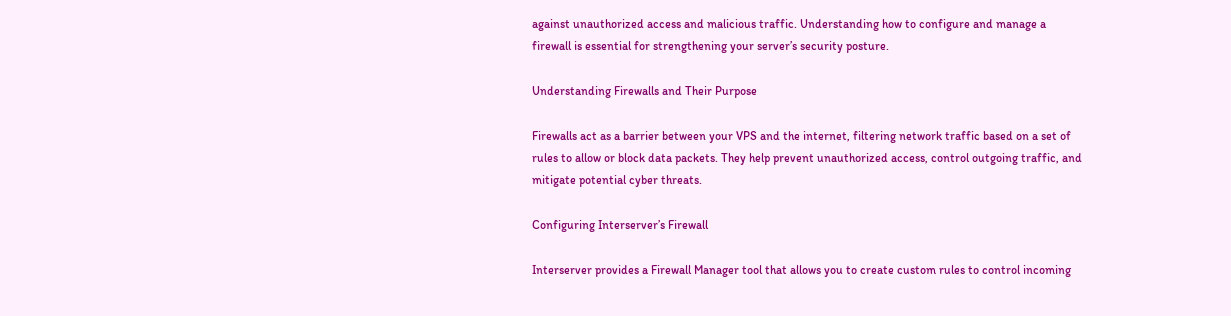against unauthorized access and malicious traffic. Understanding how to configure and manage a firewall is essential for strengthening your server’s security posture.

Understanding Firewalls and Their Purpose

Firewalls act as a barrier between your VPS and the internet, filtering network traffic based on a set of rules to allow or block data packets. They help prevent unauthorized access, control outgoing traffic, and mitigate potential cyber threats.

Configuring Interserver’s Firewall

Interserver provides a Firewall Manager tool that allows you to create custom rules to control incoming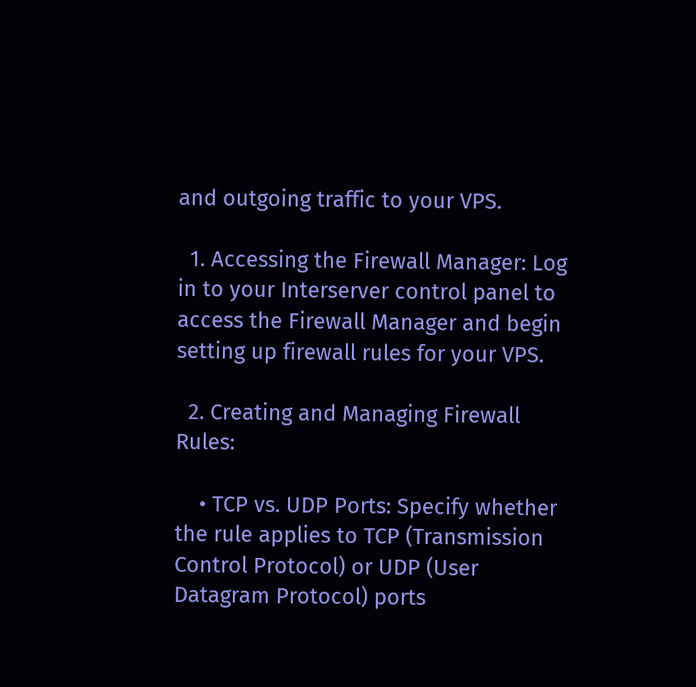and outgoing traffic to your VPS.

  1. Accessing the Firewall Manager: Log in to your Interserver control panel to access the Firewall Manager and begin setting up firewall rules for your VPS.

  2. Creating and Managing Firewall Rules:

    • TCP vs. UDP Ports: Specify whether the rule applies to TCP (Transmission Control Protocol) or UDP (User Datagram Protocol) ports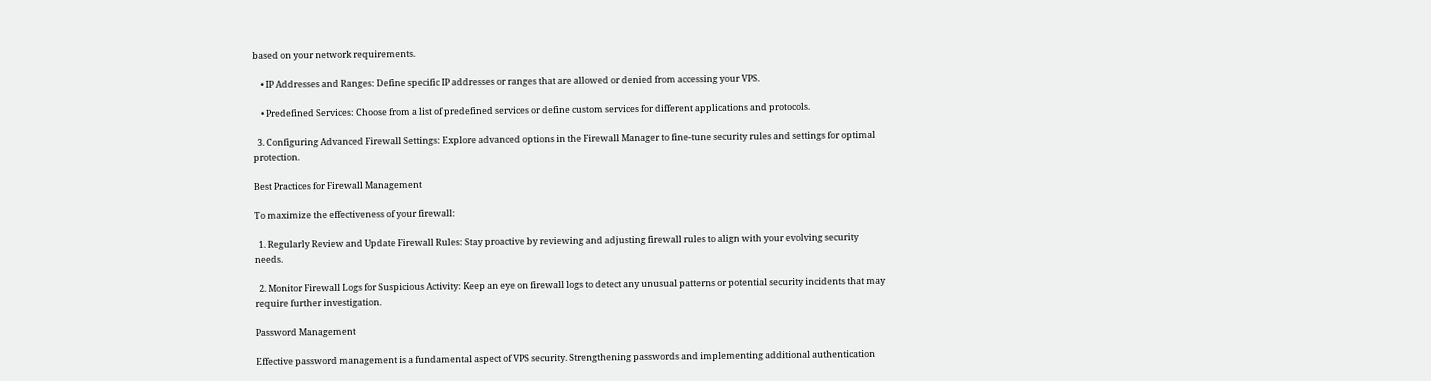based on your network requirements.

    • IP Addresses and Ranges: Define specific IP addresses or ranges that are allowed or denied from accessing your VPS.

    • Predefined Services: Choose from a list of predefined services or define custom services for different applications and protocols.

  3. Configuring Advanced Firewall Settings: Explore advanced options in the Firewall Manager to fine-tune security rules and settings for optimal protection.

Best Practices for Firewall Management

To maximize the effectiveness of your firewall:

  1. Regularly Review and Update Firewall Rules: Stay proactive by reviewing and adjusting firewall rules to align with your evolving security needs.

  2. Monitor Firewall Logs for Suspicious Activity: Keep an eye on firewall logs to detect any unusual patterns or potential security incidents that may require further investigation.

Password Management

Effective password management is a fundamental aspect of VPS security. Strengthening passwords and implementing additional authentication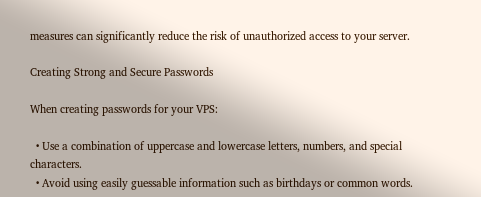measures can significantly reduce the risk of unauthorized access to your server.

Creating Strong and Secure Passwords

When creating passwords for your VPS:

  • Use a combination of uppercase and lowercase letters, numbers, and special characters.
  • Avoid using easily guessable information such as birthdays or common words.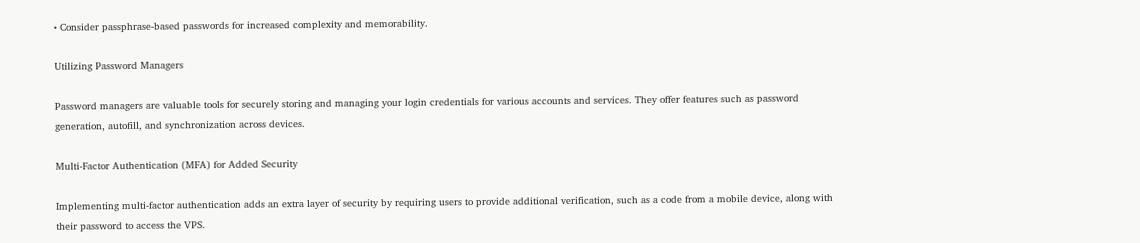• Consider passphrase-based passwords for increased complexity and memorability.

Utilizing Password Managers

Password managers are valuable tools for securely storing and managing your login credentials for various accounts and services. They offer features such as password generation, autofill, and synchronization across devices.

Multi-Factor Authentication (MFA) for Added Security

Implementing multi-factor authentication adds an extra layer of security by requiring users to provide additional verification, such as a code from a mobile device, along with their password to access the VPS.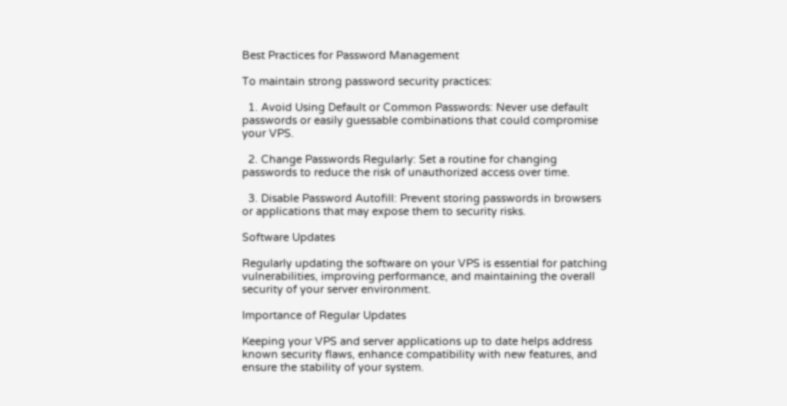Best Practices for Password Management

To maintain strong password security practices:

  1. Avoid Using Default or Common Passwords: Never use default passwords or easily guessable combinations that could compromise your VPS.

  2. Change Passwords Regularly: Set a routine for changing passwords to reduce the risk of unauthorized access over time.

  3. Disable Password Autofill: Prevent storing passwords in browsers or applications that may expose them to security risks.

Software Updates

Regularly updating the software on your VPS is essential for patching vulnerabilities, improving performance, and maintaining the overall security of your server environment.

Importance of Regular Updates

Keeping your VPS and server applications up to date helps address known security flaws, enhance compatibility with new features, and ensure the stability of your system.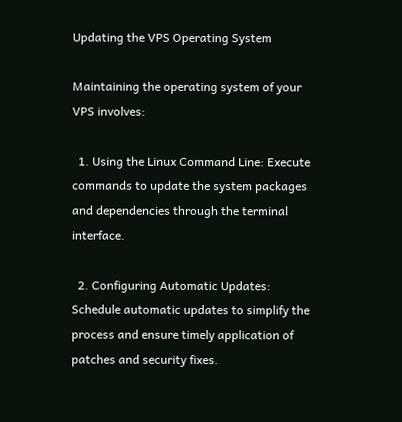Updating the VPS Operating System

Maintaining the operating system of your VPS involves:

  1. Using the Linux Command Line: Execute commands to update the system packages and dependencies through the terminal interface.

  2. Configuring Automatic Updates: Schedule automatic updates to simplify the process and ensure timely application of patches and security fixes.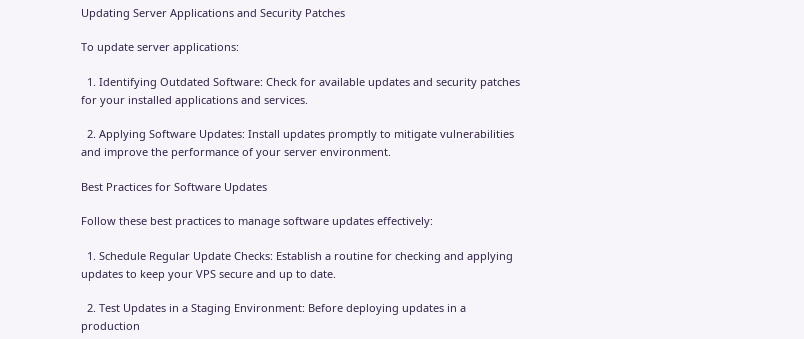Updating Server Applications and Security Patches

To update server applications:

  1. Identifying Outdated Software: Check for available updates and security patches for your installed applications and services.

  2. Applying Software Updates: Install updates promptly to mitigate vulnerabilities and improve the performance of your server environment.

Best Practices for Software Updates

Follow these best practices to manage software updates effectively:

  1. Schedule Regular Update Checks: Establish a routine for checking and applying updates to keep your VPS secure and up to date.

  2. Test Updates in a Staging Environment: Before deploying updates in a production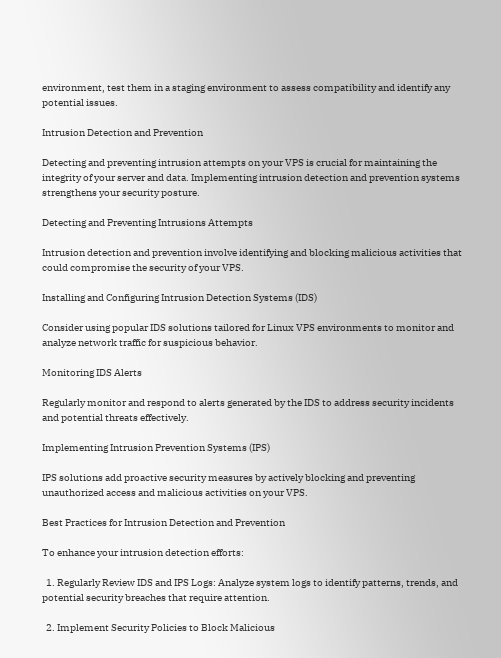environment, test them in a staging environment to assess compatibility and identify any potential issues.

Intrusion Detection and Prevention

Detecting and preventing intrusion attempts on your VPS is crucial for maintaining the integrity of your server and data. Implementing intrusion detection and prevention systems strengthens your security posture.

Detecting and Preventing Intrusions Attempts

Intrusion detection and prevention involve identifying and blocking malicious activities that could compromise the security of your VPS.

Installing and Configuring Intrusion Detection Systems (IDS)

Consider using popular IDS solutions tailored for Linux VPS environments to monitor and analyze network traffic for suspicious behavior.

Monitoring IDS Alerts

Regularly monitor and respond to alerts generated by the IDS to address security incidents and potential threats effectively.

Implementing Intrusion Prevention Systems (IPS)

IPS solutions add proactive security measures by actively blocking and preventing unauthorized access and malicious activities on your VPS.

Best Practices for Intrusion Detection and Prevention

To enhance your intrusion detection efforts:

  1. Regularly Review IDS and IPS Logs: Analyze system logs to identify patterns, trends, and potential security breaches that require attention.

  2. Implement Security Policies to Block Malicious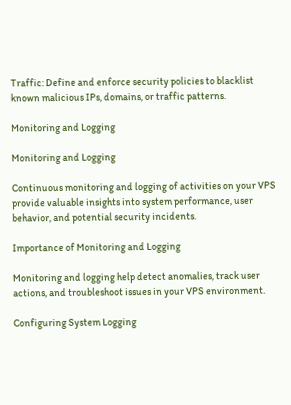Traffic: Define and enforce security policies to blacklist known malicious IPs, domains, or traffic patterns.

Monitoring and Logging

Monitoring and Logging

Continuous monitoring and logging of activities on your VPS provide valuable insights into system performance, user behavior, and potential security incidents.

Importance of Monitoring and Logging

Monitoring and logging help detect anomalies, track user actions, and troubleshoot issues in your VPS environment.

Configuring System Logging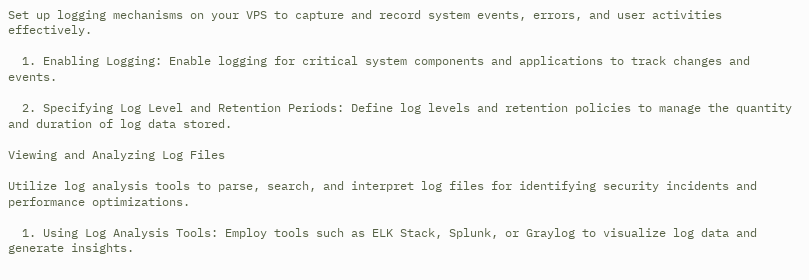Set up logging mechanisms on your VPS to capture and record system events, errors, and user activities effectively.

  1. Enabling Logging: Enable logging for critical system components and applications to track changes and events.

  2. Specifying Log Level and Retention Periods: Define log levels and retention policies to manage the quantity and duration of log data stored.

Viewing and Analyzing Log Files

Utilize log analysis tools to parse, search, and interpret log files for identifying security incidents and performance optimizations.

  1. Using Log Analysis Tools: Employ tools such as ELK Stack, Splunk, or Graylog to visualize log data and generate insights.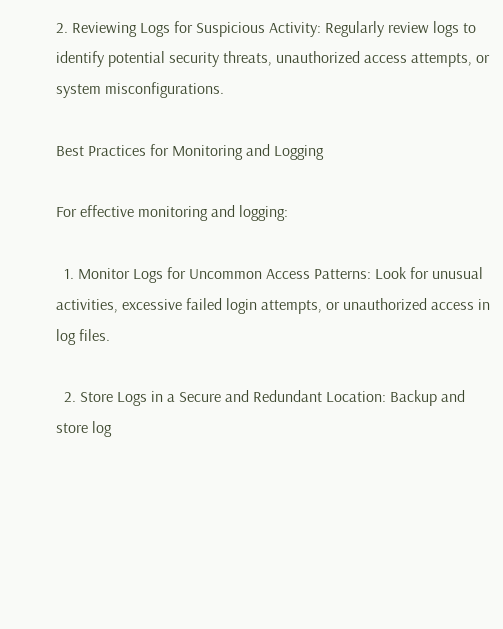2. Reviewing Logs for Suspicious Activity: Regularly review logs to identify potential security threats, unauthorized access attempts, or system misconfigurations.

Best Practices for Monitoring and Logging

For effective monitoring and logging:

  1. Monitor Logs for Uncommon Access Patterns: Look for unusual activities, excessive failed login attempts, or unauthorized access in log files.

  2. Store Logs in a Secure and Redundant Location: Backup and store log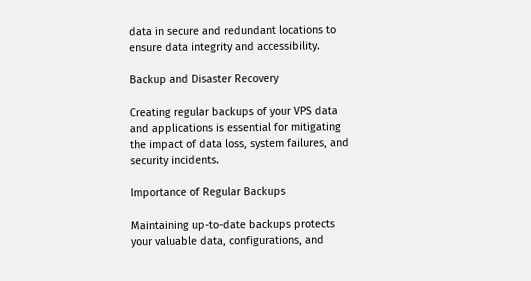data in secure and redundant locations to ensure data integrity and accessibility.

Backup and Disaster Recovery

Creating regular backups of your VPS data and applications is essential for mitigating the impact of data loss, system failures, and security incidents.

Importance of Regular Backups

Maintaining up-to-date backups protects your valuable data, configurations, and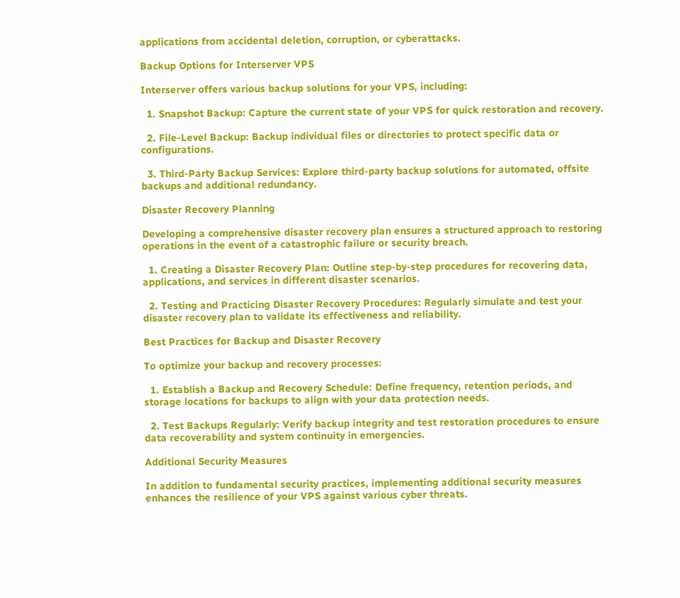applications from accidental deletion, corruption, or cyberattacks.

Backup Options for Interserver VPS

Interserver offers various backup solutions for your VPS, including:

  1. Snapshot Backup: Capture the current state of your VPS for quick restoration and recovery.

  2. File-Level Backup: Backup individual files or directories to protect specific data or configurations.

  3. Third-Party Backup Services: Explore third-party backup solutions for automated, offsite backups and additional redundancy.

Disaster Recovery Planning

Developing a comprehensive disaster recovery plan ensures a structured approach to restoring operations in the event of a catastrophic failure or security breach.

  1. Creating a Disaster Recovery Plan: Outline step-by-step procedures for recovering data, applications, and services in different disaster scenarios.

  2. Testing and Practicing Disaster Recovery Procedures: Regularly simulate and test your disaster recovery plan to validate its effectiveness and reliability.

Best Practices for Backup and Disaster Recovery

To optimize your backup and recovery processes:

  1. Establish a Backup and Recovery Schedule: Define frequency, retention periods, and storage locations for backups to align with your data protection needs.

  2. Test Backups Regularly: Verify backup integrity and test restoration procedures to ensure data recoverability and system continuity in emergencies.

Additional Security Measures

In addition to fundamental security practices, implementing additional security measures enhances the resilience of your VPS against various cyber threats.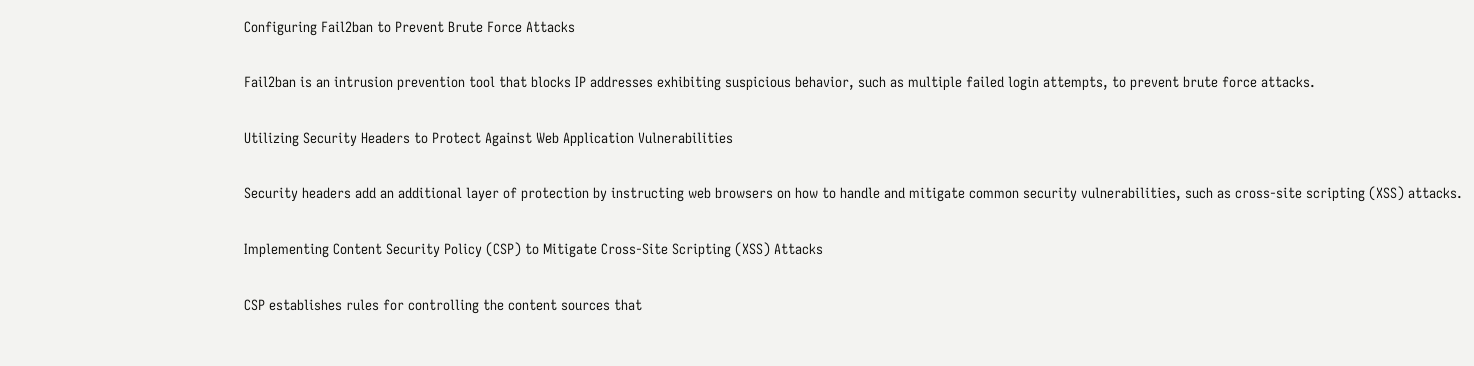Configuring Fail2ban to Prevent Brute Force Attacks

Fail2ban is an intrusion prevention tool that blocks IP addresses exhibiting suspicious behavior, such as multiple failed login attempts, to prevent brute force attacks.

Utilizing Security Headers to Protect Against Web Application Vulnerabilities

Security headers add an additional layer of protection by instructing web browsers on how to handle and mitigate common security vulnerabilities, such as cross-site scripting (XSS) attacks.

Implementing Content Security Policy (CSP) to Mitigate Cross-Site Scripting (XSS) Attacks

CSP establishes rules for controlling the content sources that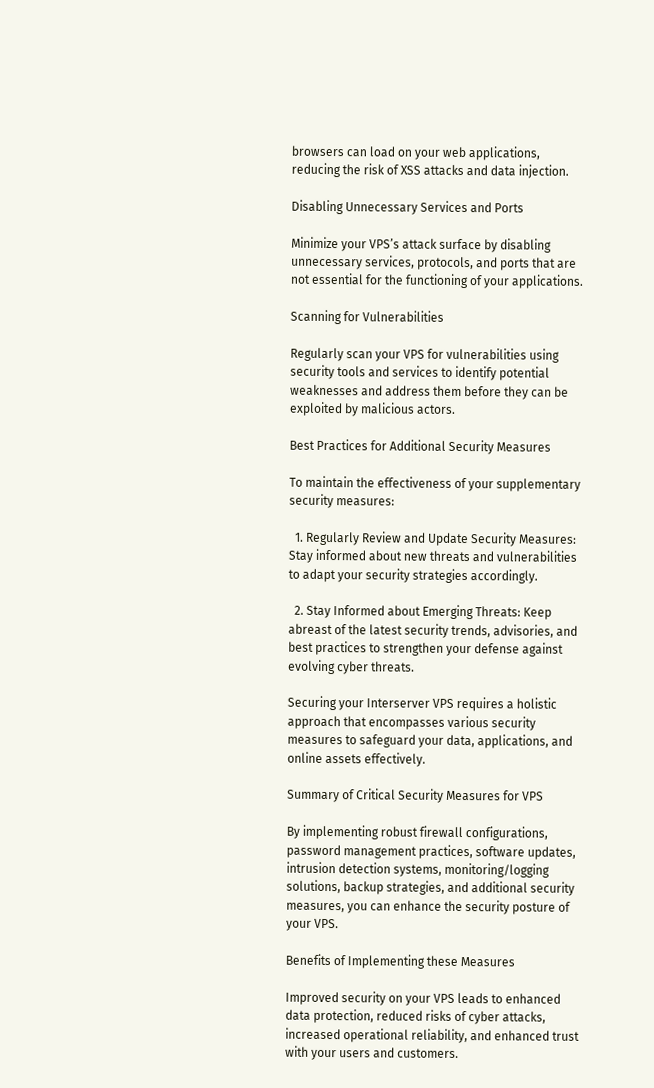browsers can load on your web applications, reducing the risk of XSS attacks and data injection.

Disabling Unnecessary Services and Ports

Minimize your VPS’s attack surface by disabling unnecessary services, protocols, and ports that are not essential for the functioning of your applications.

Scanning for Vulnerabilities

Regularly scan your VPS for vulnerabilities using security tools and services to identify potential weaknesses and address them before they can be exploited by malicious actors.

Best Practices for Additional Security Measures

To maintain the effectiveness of your supplementary security measures:

  1. Regularly Review and Update Security Measures: Stay informed about new threats and vulnerabilities to adapt your security strategies accordingly.

  2. Stay Informed about Emerging Threats: Keep abreast of the latest security trends, advisories, and best practices to strengthen your defense against evolving cyber threats.

Securing your Interserver VPS requires a holistic approach that encompasses various security measures to safeguard your data, applications, and online assets effectively.

Summary of Critical Security Measures for VPS

By implementing robust firewall configurations, password management practices, software updates, intrusion detection systems, monitoring/logging solutions, backup strategies, and additional security measures, you can enhance the security posture of your VPS.

Benefits of Implementing these Measures

Improved security on your VPS leads to enhanced data protection, reduced risks of cyber attacks, increased operational reliability, and enhanced trust with your users and customers.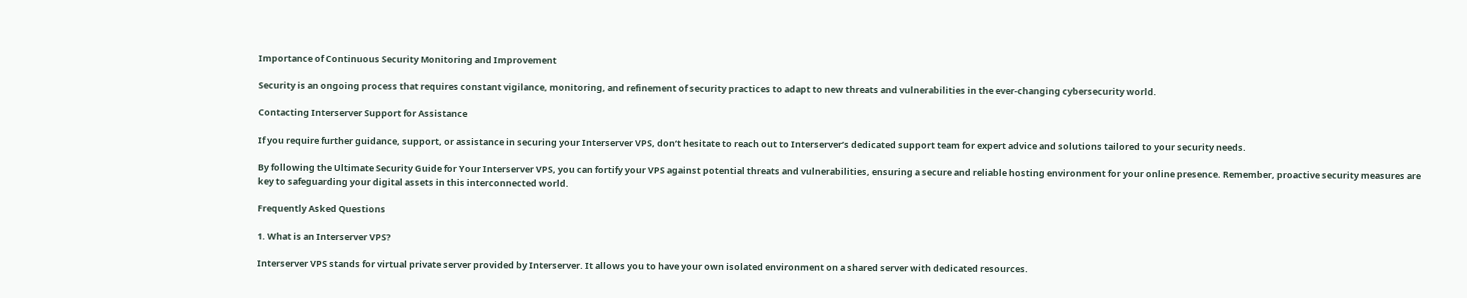Importance of Continuous Security Monitoring and Improvement

Security is an ongoing process that requires constant vigilance, monitoring, and refinement of security practices to adapt to new threats and vulnerabilities in the ever-changing cybersecurity world.

Contacting Interserver Support for Assistance

If you require further guidance, support, or assistance in securing your Interserver VPS, don’t hesitate to reach out to Interserver’s dedicated support team for expert advice and solutions tailored to your security needs.

By following the Ultimate Security Guide for Your Interserver VPS, you can fortify your VPS against potential threats and vulnerabilities, ensuring a secure and reliable hosting environment for your online presence. Remember, proactive security measures are key to safeguarding your digital assets in this interconnected world.

Frequently Asked Questions

1. What is an Interserver VPS?

Interserver VPS stands for virtual private server provided by Interserver. It allows you to have your own isolated environment on a shared server with dedicated resources.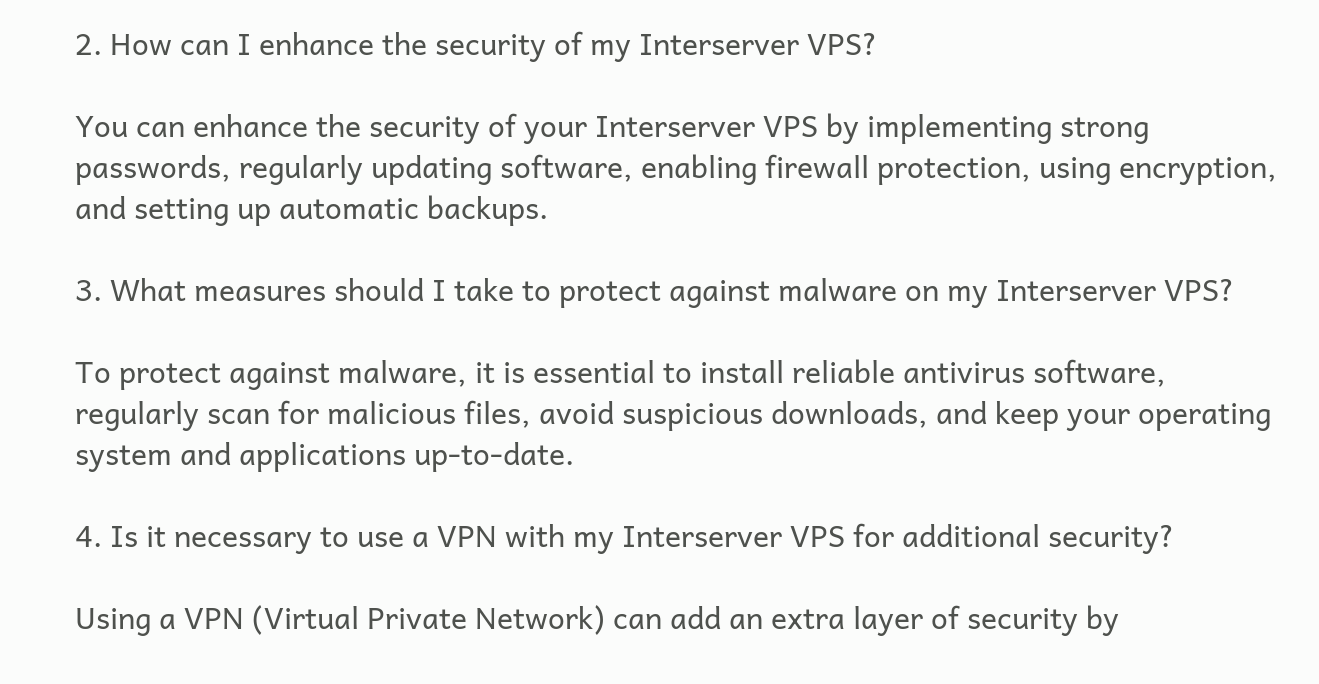2. How can I enhance the security of my Interserver VPS?

You can enhance the security of your Interserver VPS by implementing strong passwords, regularly updating software, enabling firewall protection, using encryption, and setting up automatic backups.

3. What measures should I take to protect against malware on my Interserver VPS?

To protect against malware, it is essential to install reliable antivirus software, regularly scan for malicious files, avoid suspicious downloads, and keep your operating system and applications up-to-date.

4. Is it necessary to use a VPN with my Interserver VPS for additional security?

Using a VPN (Virtual Private Network) can add an extra layer of security by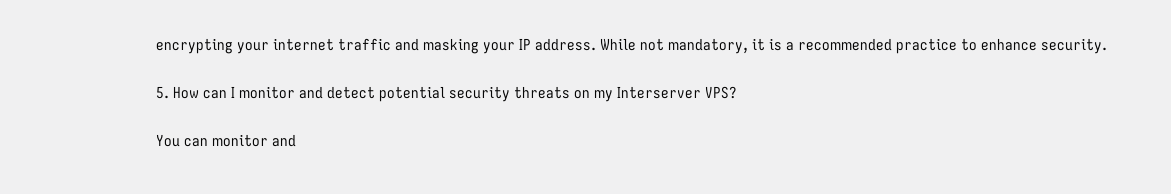encrypting your internet traffic and masking your IP address. While not mandatory, it is a recommended practice to enhance security.

5. How can I monitor and detect potential security threats on my Interserver VPS?

You can monitor and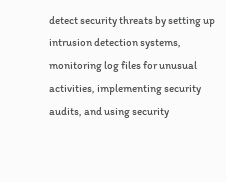detect security threats by setting up intrusion detection systems, monitoring log files for unusual activities, implementing security audits, and using security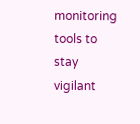monitoring tools to stay vigilant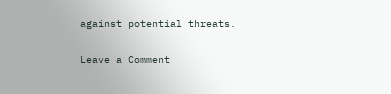against potential threats.

Leave a Comment